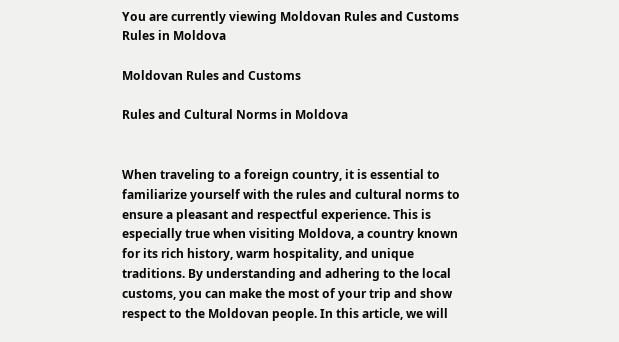You are currently viewing Moldovan Rules and Customs
Rules in Moldova

Moldovan Rules and Customs

Rules and Cultural Norms in Moldova


When traveling to a foreign country, it is essential to familiarize yourself with the rules and cultural norms to ensure a pleasant and respectful experience. This is especially true when visiting Moldova, a country known for its rich history, warm hospitality, and unique traditions. By understanding and adhering to the local customs, you can make the most of your trip and show respect to the Moldovan people. In this article, we will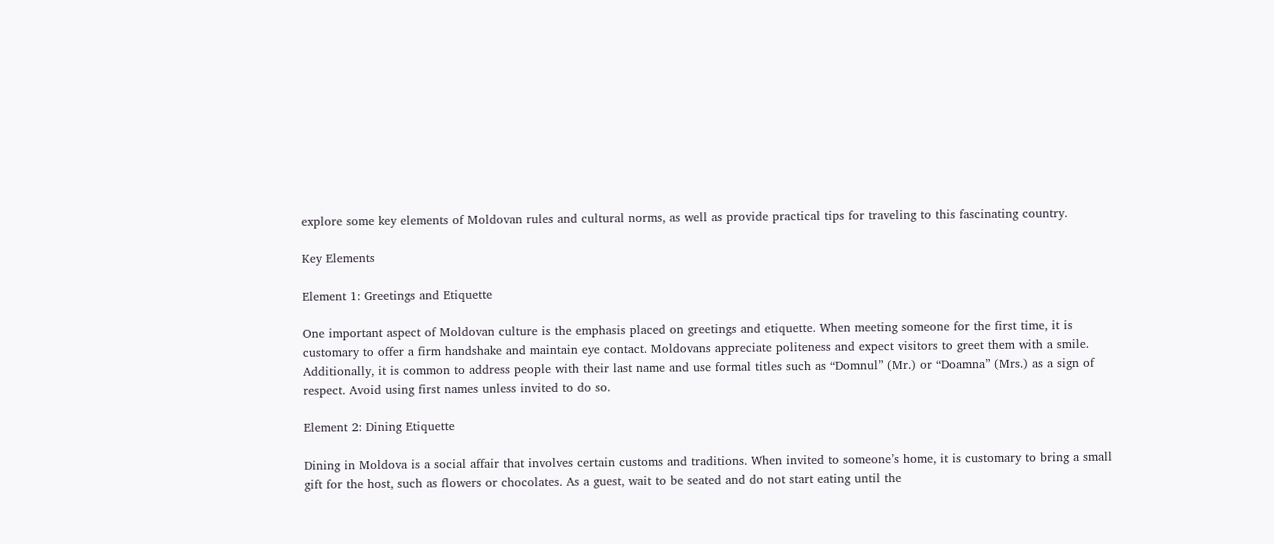explore some key elements of Moldovan rules and cultural norms, as well as provide practical tips for traveling to this fascinating country.

Key Elements

Element 1: Greetings and Etiquette

One important aspect of Moldovan culture is the emphasis placed on greetings and etiquette. When meeting someone for the first time, it is customary to offer a firm handshake and maintain eye contact. Moldovans appreciate politeness and expect visitors to greet them with a smile. Additionally, it is common to address people with their last name and use formal titles such as “Domnul” (Mr.) or “Doamna” (Mrs.) as a sign of respect. Avoid using first names unless invited to do so.

Element 2: Dining Etiquette

Dining in Moldova is a social affair that involves certain customs and traditions. When invited to someone’s home, it is customary to bring a small gift for the host, such as flowers or chocolates. As a guest, wait to be seated and do not start eating until the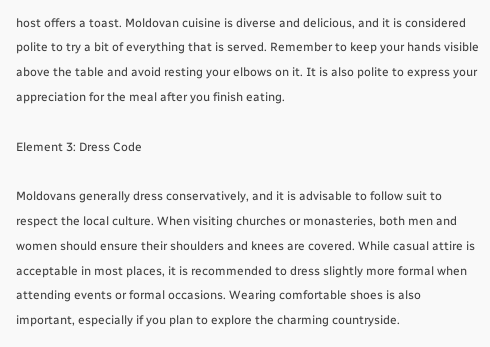host offers a toast. Moldovan cuisine is diverse and delicious, and it is considered polite to try a bit of everything that is served. Remember to keep your hands visible above the table and avoid resting your elbows on it. It is also polite to express your appreciation for the meal after you finish eating.

Element 3: Dress Code

Moldovans generally dress conservatively, and it is advisable to follow suit to respect the local culture. When visiting churches or monasteries, both men and women should ensure their shoulders and knees are covered. While casual attire is acceptable in most places, it is recommended to dress slightly more formal when attending events or formal occasions. Wearing comfortable shoes is also important, especially if you plan to explore the charming countryside.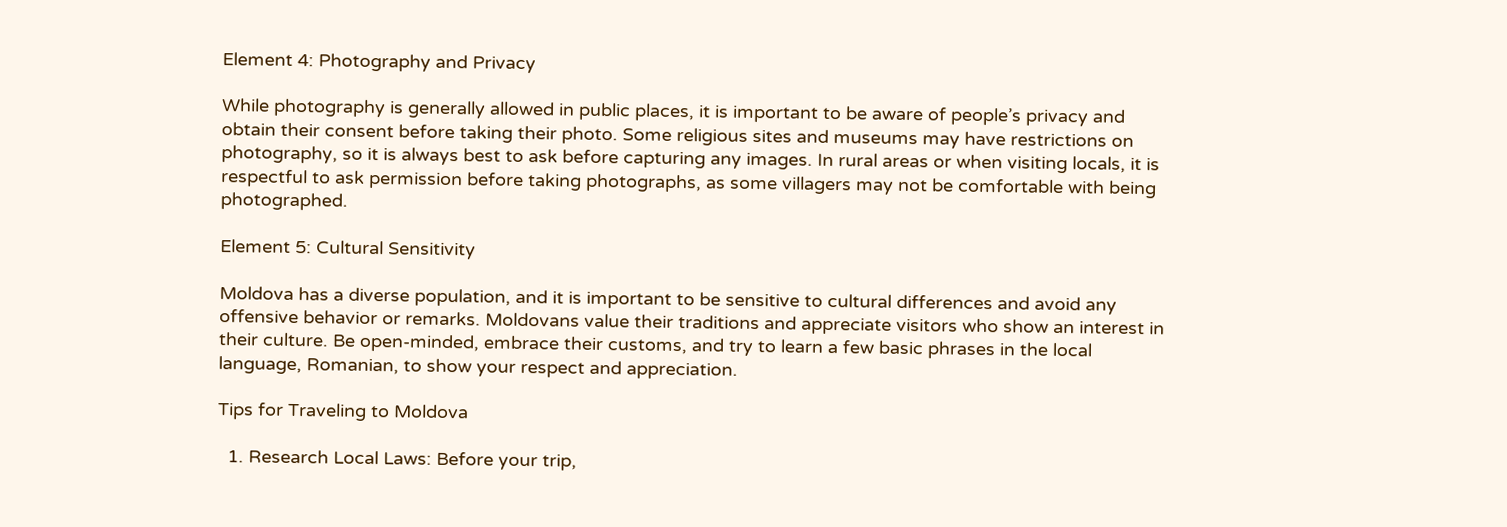Element 4: Photography and Privacy

While photography is generally allowed in public places, it is important to be aware of people’s privacy and obtain their consent before taking their photo. Some religious sites and museums may have restrictions on photography, so it is always best to ask before capturing any images. In rural areas or when visiting locals, it is respectful to ask permission before taking photographs, as some villagers may not be comfortable with being photographed.

Element 5: Cultural Sensitivity

Moldova has a diverse population, and it is important to be sensitive to cultural differences and avoid any offensive behavior or remarks. Moldovans value their traditions and appreciate visitors who show an interest in their culture. Be open-minded, embrace their customs, and try to learn a few basic phrases in the local language, Romanian, to show your respect and appreciation.

Tips for Traveling to Moldova

  1. Research Local Laws: Before your trip,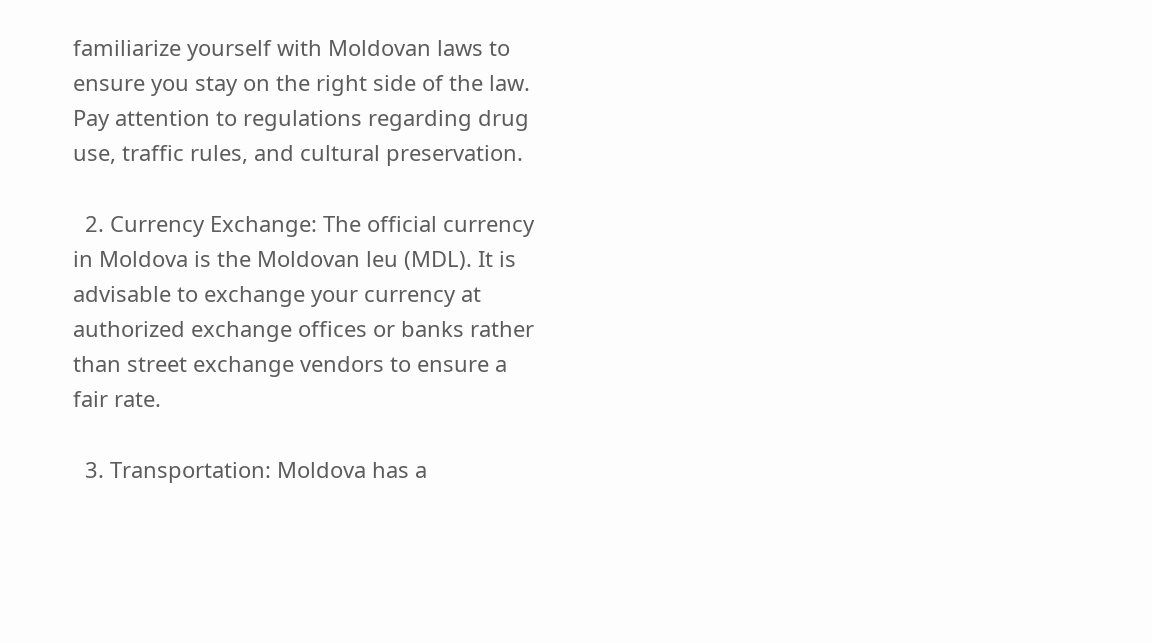familiarize yourself with Moldovan laws to ensure you stay on the right side of the law. Pay attention to regulations regarding drug use, traffic rules, and cultural preservation.

  2. Currency Exchange: The official currency in Moldova is the Moldovan leu (MDL). It is advisable to exchange your currency at authorized exchange offices or banks rather than street exchange vendors to ensure a fair rate.

  3. Transportation: Moldova has a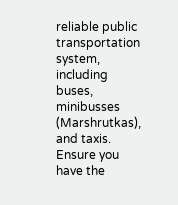reliable public transportation system, including buses, minibusses (Marshrutkas), and taxis. Ensure you have the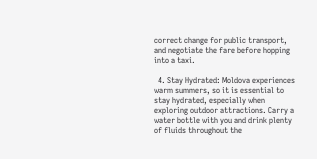correct change for public transport, and negotiate the fare before hopping into a taxi.

  4. Stay Hydrated: Moldova experiences warm summers, so it is essential to stay hydrated, especially when exploring outdoor attractions. Carry a water bottle with you and drink plenty of fluids throughout the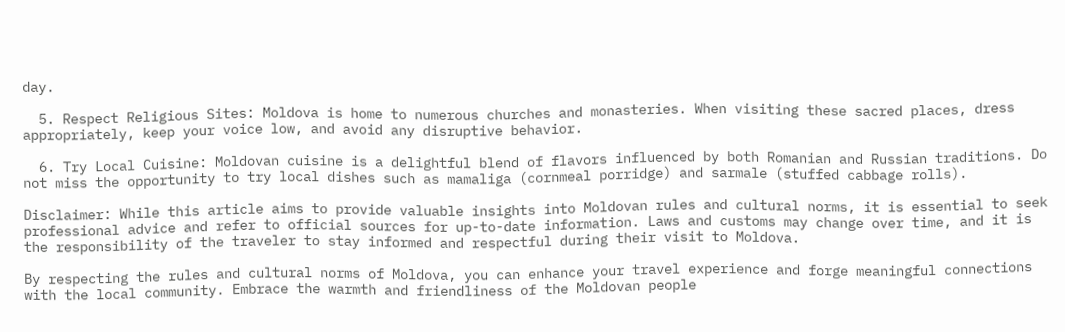day.

  5. Respect Religious Sites: Moldova is home to numerous churches and monasteries. When visiting these sacred places, dress appropriately, keep your voice low, and avoid any disruptive behavior.

  6. Try Local Cuisine: Moldovan cuisine is a delightful blend of flavors influenced by both Romanian and Russian traditions. Do not miss the opportunity to try local dishes such as mamaliga (cornmeal porridge) and sarmale (stuffed cabbage rolls).

Disclaimer: While this article aims to provide valuable insights into Moldovan rules and cultural norms, it is essential to seek professional advice and refer to official sources for up-to-date information. Laws and customs may change over time, and it is the responsibility of the traveler to stay informed and respectful during their visit to Moldova.

By respecting the rules and cultural norms of Moldova, you can enhance your travel experience and forge meaningful connections with the local community. Embrace the warmth and friendliness of the Moldovan people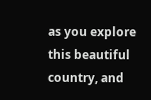as you explore this beautiful country, and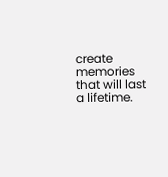create memories that will last a lifetime.